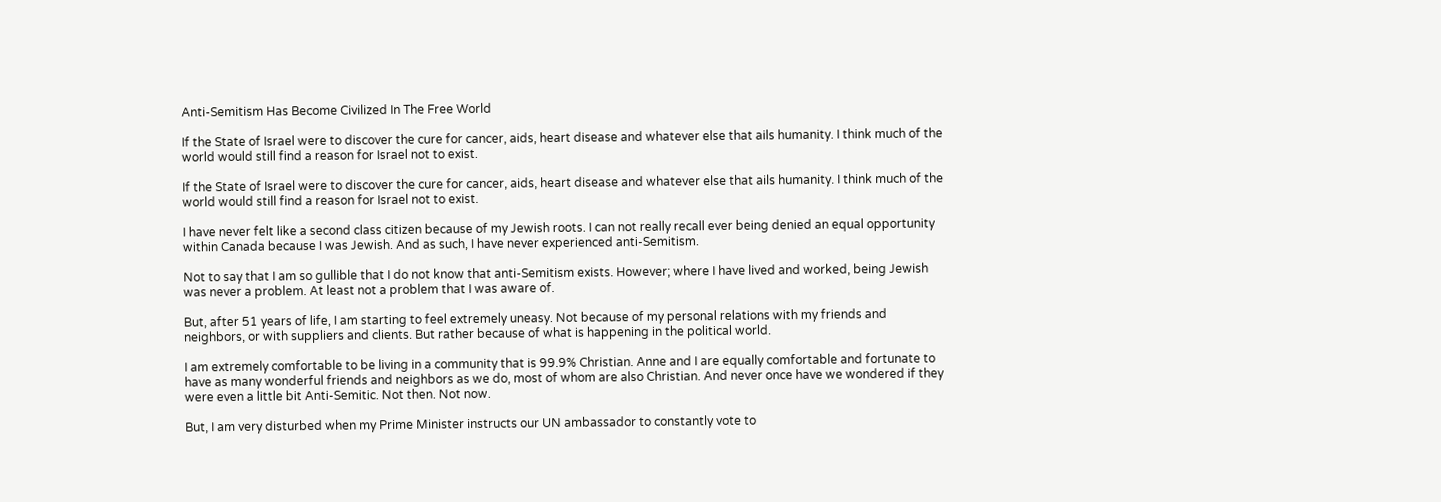Anti-Semitism Has Become Civilized In The Free World

If the State of Israel were to discover the cure for cancer, aids, heart disease and whatever else that ails humanity. I think much of the world would still find a reason for Israel not to exist.

If the State of Israel were to discover the cure for cancer, aids, heart disease and whatever else that ails humanity. I think much of the world would still find a reason for Israel not to exist.

I have never felt like a second class citizen because of my Jewish roots. I can not really recall ever being denied an equal opportunity within Canada because I was Jewish. And as such, I have never experienced anti-Semitism.

Not to say that I am so gullible that I do not know that anti-Semitism exists. However; where I have lived and worked, being Jewish was never a problem. At least not a problem that I was aware of.

But, after 51 years of life, I am starting to feel extremely uneasy. Not because of my personal relations with my friends and neighbors, or with suppliers and clients. But rather because of what is happening in the political world.

I am extremely comfortable to be living in a community that is 99.9% Christian. Anne and I are equally comfortable and fortunate to have as many wonderful friends and neighbors as we do, most of whom are also Christian. And never once have we wondered if they were even a little bit Anti-Semitic. Not then. Not now.

But, I am very disturbed when my Prime Minister instructs our UN ambassador to constantly vote to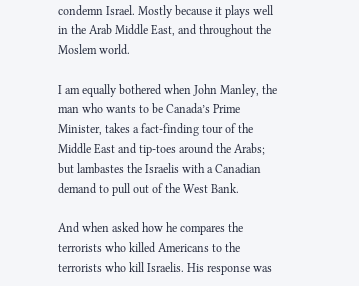condemn Israel. Mostly because it plays well in the Arab Middle East, and throughout the Moslem world.

I am equally bothered when John Manley, the man who wants to be Canada’s Prime Minister, takes a fact-finding tour of the Middle East and tip-toes around the Arabs; but lambastes the Israelis with a Canadian demand to pull out of the West Bank.

And when asked how he compares the terrorists who killed Americans to the terrorists who kill Israelis. His response was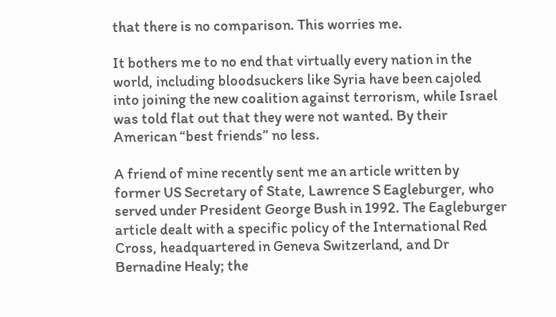that there is no comparison. This worries me.

It bothers me to no end that virtually every nation in the world, including bloodsuckers like Syria have been cajoled into joining the new coalition against terrorism, while Israel was told flat out that they were not wanted. By their American “best friends” no less.

A friend of mine recently sent me an article written by former US Secretary of State, Lawrence S Eagleburger, who served under President George Bush in 1992. The Eagleburger article dealt with a specific policy of the International Red Cross, headquartered in Geneva Switzerland, and Dr Bernadine Healy; the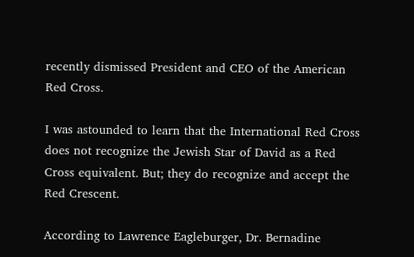recently dismissed President and CEO of the American Red Cross.

I was astounded to learn that the International Red Cross does not recognize the Jewish Star of David as a Red Cross equivalent. But; they do recognize and accept the Red Crescent.

According to Lawrence Eagleburger, Dr. Bernadine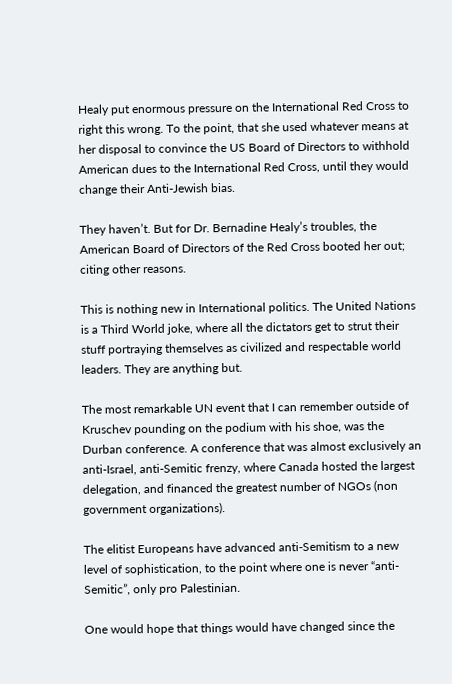Healy put enormous pressure on the International Red Cross to right this wrong. To the point, that she used whatever means at her disposal to convince the US Board of Directors to withhold American dues to the International Red Cross, until they would change their Anti-Jewish bias.

They haven’t. But for Dr. Bernadine Healy’s troubles, the American Board of Directors of the Red Cross booted her out; citing other reasons.

This is nothing new in International politics. The United Nations is a Third World joke, where all the dictators get to strut their stuff portraying themselves as civilized and respectable world leaders. They are anything but.

The most remarkable UN event that I can remember outside of Kruschev pounding on the podium with his shoe, was the Durban conference. A conference that was almost exclusively an anti-Israel, anti-Semitic frenzy, where Canada hosted the largest delegation, and financed the greatest number of NGOs (non government organizations).

The elitist Europeans have advanced anti-Semitism to a new level of sophistication, to the point where one is never “anti-Semitic”, only pro Palestinian.

One would hope that things would have changed since the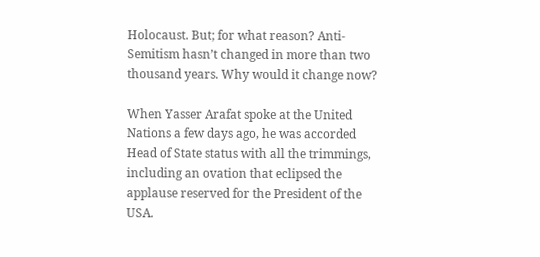Holocaust. But; for what reason? Anti-Semitism hasn’t changed in more than two thousand years. Why would it change now?

When Yasser Arafat spoke at the United Nations a few days ago, he was accorded Head of State status with all the trimmings, including an ovation that eclipsed the applause reserved for the President of the USA.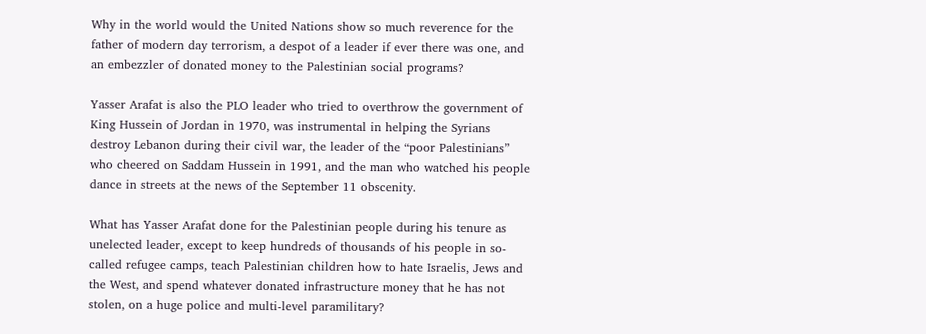Why in the world would the United Nations show so much reverence for the father of modern day terrorism, a despot of a leader if ever there was one, and an embezzler of donated money to the Palestinian social programs?

Yasser Arafat is also the PLO leader who tried to overthrow the government of King Hussein of Jordan in 1970, was instrumental in helping the Syrians destroy Lebanon during their civil war, the leader of the “poor Palestinians” who cheered on Saddam Hussein in 1991, and the man who watched his people dance in streets at the news of the September 11 obscenity.

What has Yasser Arafat done for the Palestinian people during his tenure as unelected leader, except to keep hundreds of thousands of his people in so-called refugee camps, teach Palestinian children how to hate Israelis, Jews and the West, and spend whatever donated infrastructure money that he has not stolen, on a huge police and multi-level paramilitary?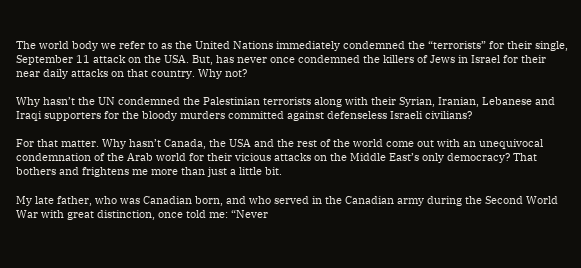The world body we refer to as the United Nations immediately condemned the “terrorists” for their single, September 11 attack on the USA. But, has never once condemned the killers of Jews in Israel for their near daily attacks on that country. Why not?

Why hasn’t the UN condemned the Palestinian terrorists along with their Syrian, Iranian, Lebanese and Iraqi supporters for the bloody murders committed against defenseless Israeli civilians?

For that matter. Why hasn’t Canada, the USA and the rest of the world come out with an unequivocal condemnation of the Arab world for their vicious attacks on the Middle East’s only democracy? That bothers and frightens me more than just a little bit.

My late father, who was Canadian born, and who served in the Canadian army during the Second World War with great distinction, once told me: “Never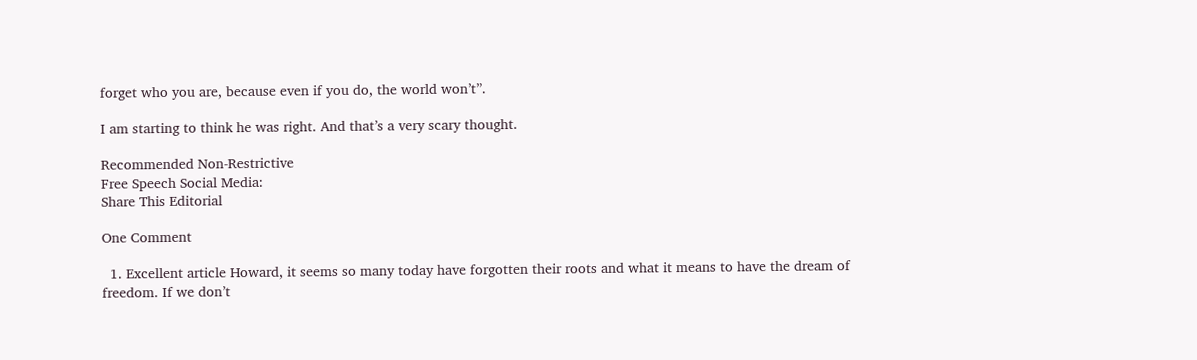forget who you are, because even if you do, the world won’t”.

I am starting to think he was right. And that’s a very scary thought.

Recommended Non-Restrictive
Free Speech Social Media:
Share This Editorial

One Comment

  1. Excellent article Howard, it seems so many today have forgotten their roots and what it means to have the dream of freedom. If we don’t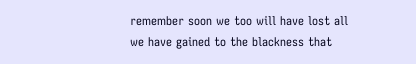remember soon we too will have lost all we have gained to the blackness that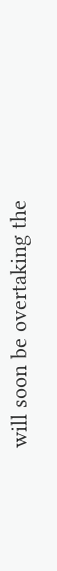will soon be overtaking the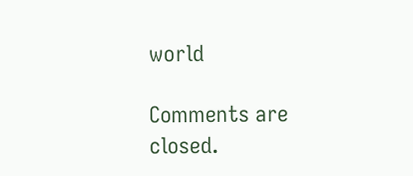world

Comments are closed.